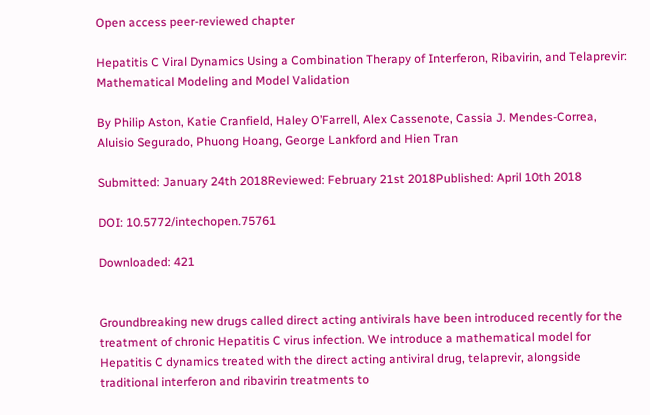Open access peer-reviewed chapter

Hepatitis C Viral Dynamics Using a Combination Therapy of Interferon, Ribavirin, and Telaprevir: Mathematical Modeling and Model Validation

By Philip Aston, Katie Cranfield, Haley O’Farrell, Alex Cassenote, Cassia J. Mendes-Correa, Aluisio Segurado, Phuong Hoang, George Lankford and Hien Tran

Submitted: January 24th 2018Reviewed: February 21st 2018Published: April 10th 2018

DOI: 10.5772/intechopen.75761

Downloaded: 421


Groundbreaking new drugs called direct acting antivirals have been introduced recently for the treatment of chronic Hepatitis C virus infection. We introduce a mathematical model for Hepatitis C dynamics treated with the direct acting antiviral drug, telaprevir, alongside traditional interferon and ribavirin treatments to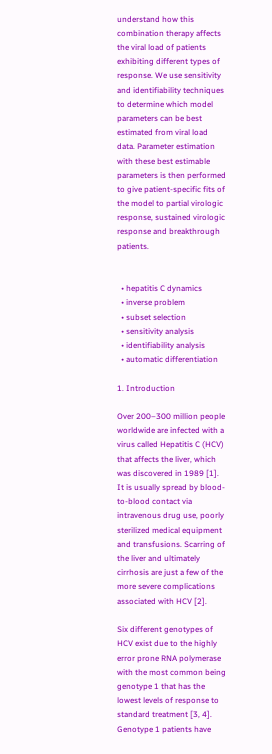understand how this combination therapy affects the viral load of patients exhibiting different types of response. We use sensitivity and identifiability techniques to determine which model parameters can be best estimated from viral load data. Parameter estimation with these best estimable parameters is then performed to give patient-specific fits of the model to partial virologic response, sustained virologic response and breakthrough patients.


  • hepatitis C dynamics
  • inverse problem
  • subset selection
  • sensitivity analysis
  • identifiability analysis
  • automatic differentiation

1. Introduction

Over 200–300 million people worldwide are infected with a virus called Hepatitis C (HCV) that affects the liver, which was discovered in 1989 [1]. It is usually spread by blood-to-blood contact via intravenous drug use, poorly sterilized medical equipment and transfusions. Scarring of the liver and ultimately cirrhosis are just a few of the more severe complications associated with HCV [2].

Six different genotypes of HCV exist due to the highly error prone RNA polymerase with the most common being genotype 1 that has the lowest levels of response to standard treatment [3, 4]. Genotype 1 patients have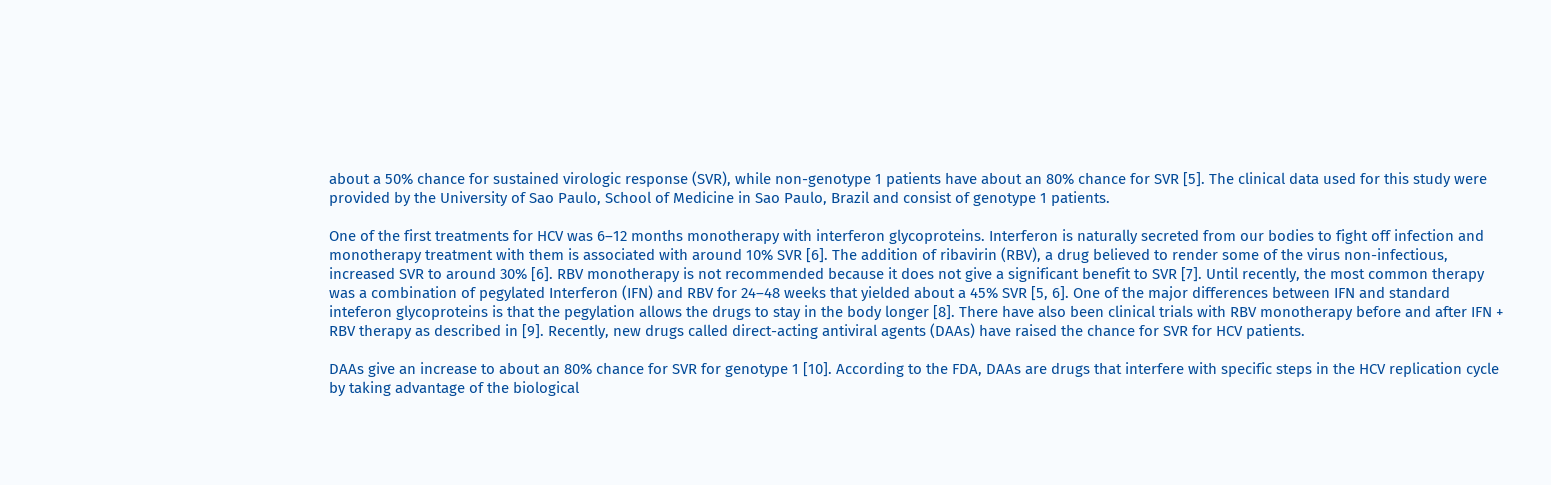about a 50% chance for sustained virologic response (SVR), while non-genotype 1 patients have about an 80% chance for SVR [5]. The clinical data used for this study were provided by the University of Sao Paulo, School of Medicine in Sao Paulo, Brazil and consist of genotype 1 patients.

One of the first treatments for HCV was 6–12 months monotherapy with interferon glycoproteins. Interferon is naturally secreted from our bodies to fight off infection and monotherapy treatment with them is associated with around 10% SVR [6]. The addition of ribavirin (RBV), a drug believed to render some of the virus non-infectious, increased SVR to around 30% [6]. RBV monotherapy is not recommended because it does not give a significant benefit to SVR [7]. Until recently, the most common therapy was a combination of pegylated Interferon (IFN) and RBV for 24–48 weeks that yielded about a 45% SVR [5, 6]. One of the major differences between IFN and standard inteferon glycoproteins is that the pegylation allows the drugs to stay in the body longer [8]. There have also been clinical trials with RBV monotherapy before and after IFN + RBV therapy as described in [9]. Recently, new drugs called direct-acting antiviral agents (DAAs) have raised the chance for SVR for HCV patients.

DAAs give an increase to about an 80% chance for SVR for genotype 1 [10]. According to the FDA, DAAs are drugs that interfere with specific steps in the HCV replication cycle by taking advantage of the biological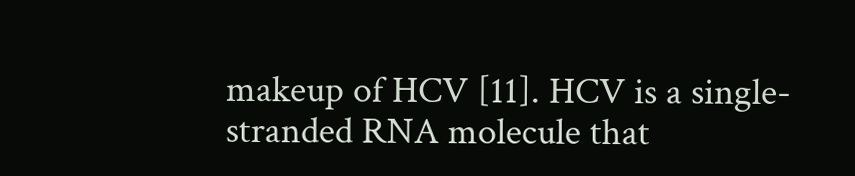makeup of HCV [11]. HCV is a single-stranded RNA molecule that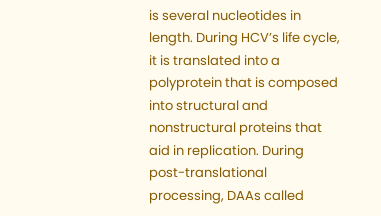is several nucleotides in length. During HCV’s life cycle, it is translated into a polyprotein that is composed into structural and nonstructural proteins that aid in replication. During post-translational processing, DAAs called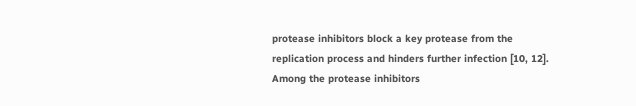protease inhibitors block a key protease from the replication process and hinders further infection [10, 12]. Among the protease inhibitors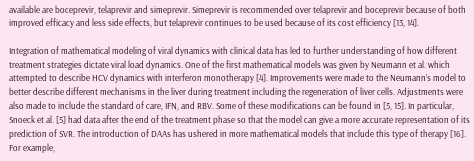available are boceprevir, telaprevir and simeprevir. Simeprevir is recommended over telaprevir and boceprevir because of both improved efficacy and less side effects, but telaprevir continues to be used because of its cost efficiency [13, 14].

Integration of mathematical modeling of viral dynamics with clinical data has led to further understanding of how different treatment strategies dictate viral load dynamics. One of the first mathematical models was given by Neumann et al. which attempted to describe HCV dynamics with interferon monotherapy [4]. Improvements were made to the Neumann’s model to better describe different mechanisms in the liver during treatment including the regeneration of liver cells. Adjustments were also made to include the standard of care, IFN, and RBV. Some of these modifications can be found in [5, 15]. In particular, Snoeck et al. [5] had data after the end of the treatment phase so that the model can give a more accurate representation of its prediction of SVR. The introduction of DAAs has ushered in more mathematical models that include this type of therapy [16]. For example,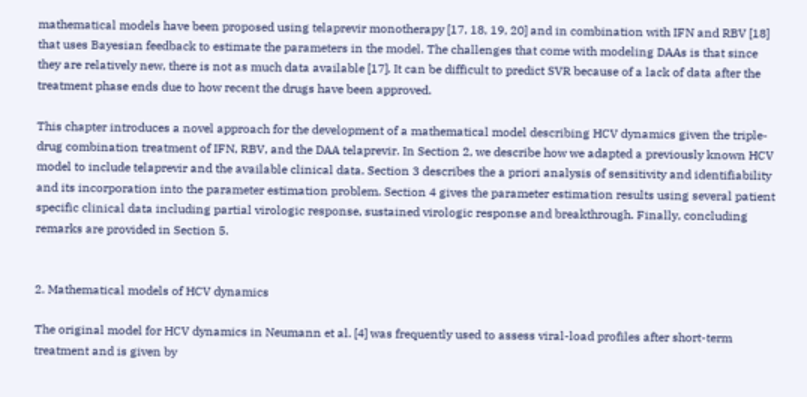mathematical models have been proposed using telaprevir monotherapy [17, 18, 19, 20] and in combination with IFN and RBV [18] that uses Bayesian feedback to estimate the parameters in the model. The challenges that come with modeling DAAs is that since they are relatively new, there is not as much data available [17]. It can be difficult to predict SVR because of a lack of data after the treatment phase ends due to how recent the drugs have been approved.

This chapter introduces a novel approach for the development of a mathematical model describing HCV dynamics given the triple-drug combination treatment of IFN, RBV, and the DAA telaprevir. In Section 2, we describe how we adapted a previously known HCV model to include telaprevir and the available clinical data. Section 3 describes the a priori analysis of sensitivity and identifiability and its incorporation into the parameter estimation problem. Section 4 gives the parameter estimation results using several patient specific clinical data including partial virologic response, sustained virologic response and breakthrough. Finally, concluding remarks are provided in Section 5.


2. Mathematical models of HCV dynamics

The original model for HCV dynamics in Neumann et al. [4] was frequently used to assess viral-load profiles after short-term treatment and is given by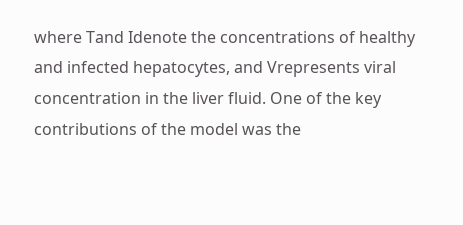where Tand Idenote the concentrations of healthy and infected hepatocytes, and Vrepresents viral concentration in the liver fluid. One of the key contributions of the model was the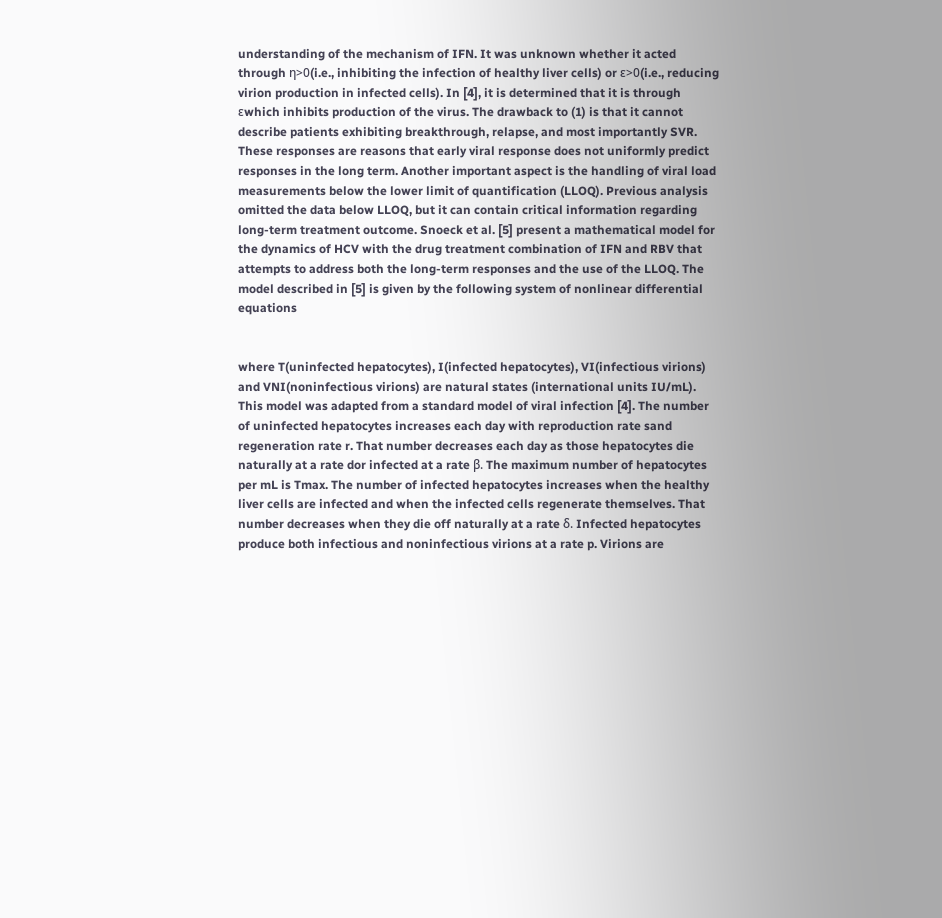understanding of the mechanism of IFN. It was unknown whether it acted through η>0(i.e., inhibiting the infection of healthy liver cells) or ε>0(i.e., reducing virion production in infected cells). In [4], it is determined that it is through εwhich inhibits production of the virus. The drawback to (1) is that it cannot describe patients exhibiting breakthrough, relapse, and most importantly SVR. These responses are reasons that early viral response does not uniformly predict responses in the long term. Another important aspect is the handling of viral load measurements below the lower limit of quantification (LLOQ). Previous analysis omitted the data below LLOQ, but it can contain critical information regarding long-term treatment outcome. Snoeck et al. [5] present a mathematical model for the dynamics of HCV with the drug treatment combination of IFN and RBV that attempts to address both the long-term responses and the use of the LLOQ. The model described in [5] is given by the following system of nonlinear differential equations


where T(uninfected hepatocytes), I(infected hepatocytes), VI(infectious virions) and VNI(noninfectious virions) are natural states (international units IU/mL). This model was adapted from a standard model of viral infection [4]. The number of uninfected hepatocytes increases each day with reproduction rate sand regeneration rate r. That number decreases each day as those hepatocytes die naturally at a rate dor infected at a rate β. The maximum number of hepatocytes per mL is Tmax. The number of infected hepatocytes increases when the healthy liver cells are infected and when the infected cells regenerate themselves. That number decreases when they die off naturally at a rate δ. Infected hepatocytes produce both infectious and noninfectious virions at a rate p. Virions are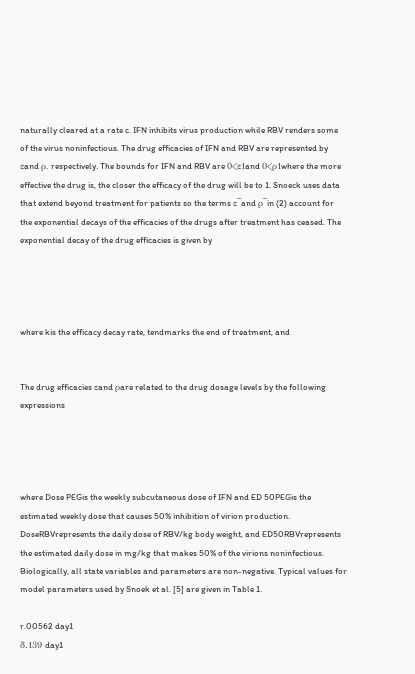naturally cleared at a rate c. IFN inhibits virus production while RBV renders some of the virus noninfectious. The drug efficacies of IFN and RBV are represented by εand ρ, respectively. The bounds for IFN and RBV are 0<ε1and 0<ρ1where the more effective the drug is, the closer the efficacy of the drug will be to 1. Snoeck uses data that extend beyond treatment for patients so the terms ε¯and ρ¯in (2) account for the exponential decays of the efficacies of the drugs after treatment has ceased. The exponential decay of the drug efficacies is given by




where kis the efficacy decay rate, tendmarks the end of treatment, and


The drug efficacies εand ρare related to the drug dosage levels by the following expressions




where Dose PEGis the weekly subcutaneous dose of IFN and ED 50PEGis the estimated weekly dose that causes 50% inhibition of virion production. DoseRBVrepresents the daily dose of RBV/kg body weight, and ED50RBVrepresents the estimated daily dose in mg/kg that makes 50% of the virions noninfectious. Biologically, all state variables and parameters are non-negative. Typical values for model parameters used by Snoek et al. [5] are given in Table 1.

r.00562 day1
δ.139 day1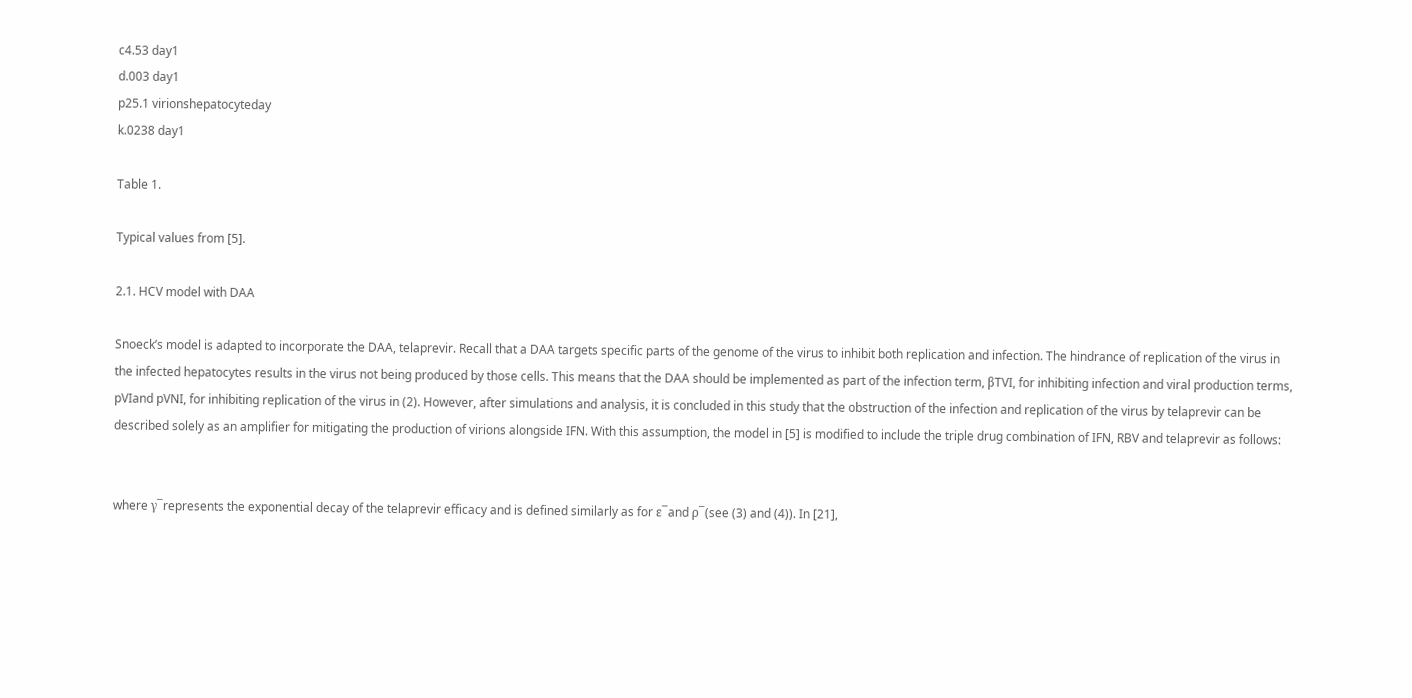c4.53 day1
d.003 day1
p25.1 virionshepatocyteday
k.0238 day1

Table 1.

Typical values from [5].

2.1. HCV model with DAA

Snoeck’s model is adapted to incorporate the DAA, telaprevir. Recall that a DAA targets specific parts of the genome of the virus to inhibit both replication and infection. The hindrance of replication of the virus in the infected hepatocytes results in the virus not being produced by those cells. This means that the DAA should be implemented as part of the infection term, βTVI, for inhibiting infection and viral production terms, pVIand pVNI, for inhibiting replication of the virus in (2). However, after simulations and analysis, it is concluded in this study that the obstruction of the infection and replication of the virus by telaprevir can be described solely as an amplifier for mitigating the production of virions alongside IFN. With this assumption, the model in [5] is modified to include the triple drug combination of IFN, RBV and telaprevir as follows:


where γ¯represents the exponential decay of the telaprevir efficacy and is defined similarly as for ε¯and ρ¯(see (3) and (4)). In [21],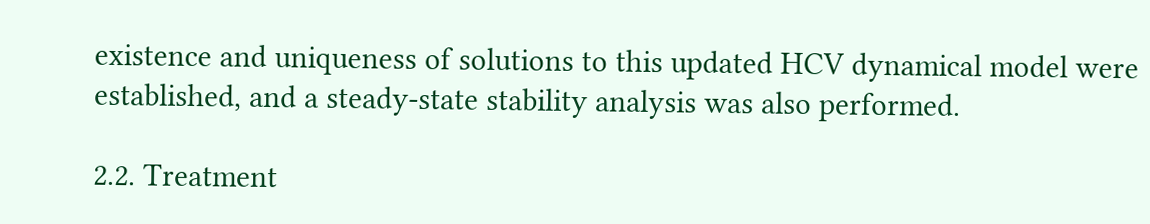existence and uniqueness of solutions to this updated HCV dynamical model were established, and a steady-state stability analysis was also performed.

2.2. Treatment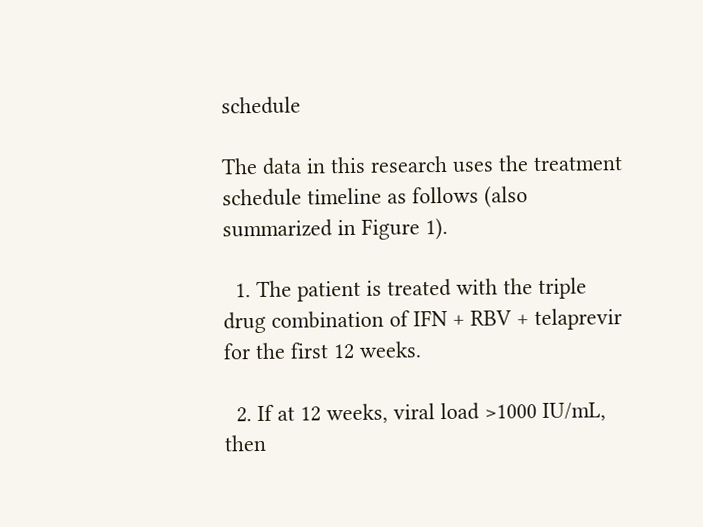schedule

The data in this research uses the treatment schedule timeline as follows (also summarized in Figure 1).

  1. The patient is treated with the triple drug combination of IFN + RBV + telaprevir for the first 12 weeks.

  2. If at 12 weeks, viral load >1000 IU/mL, then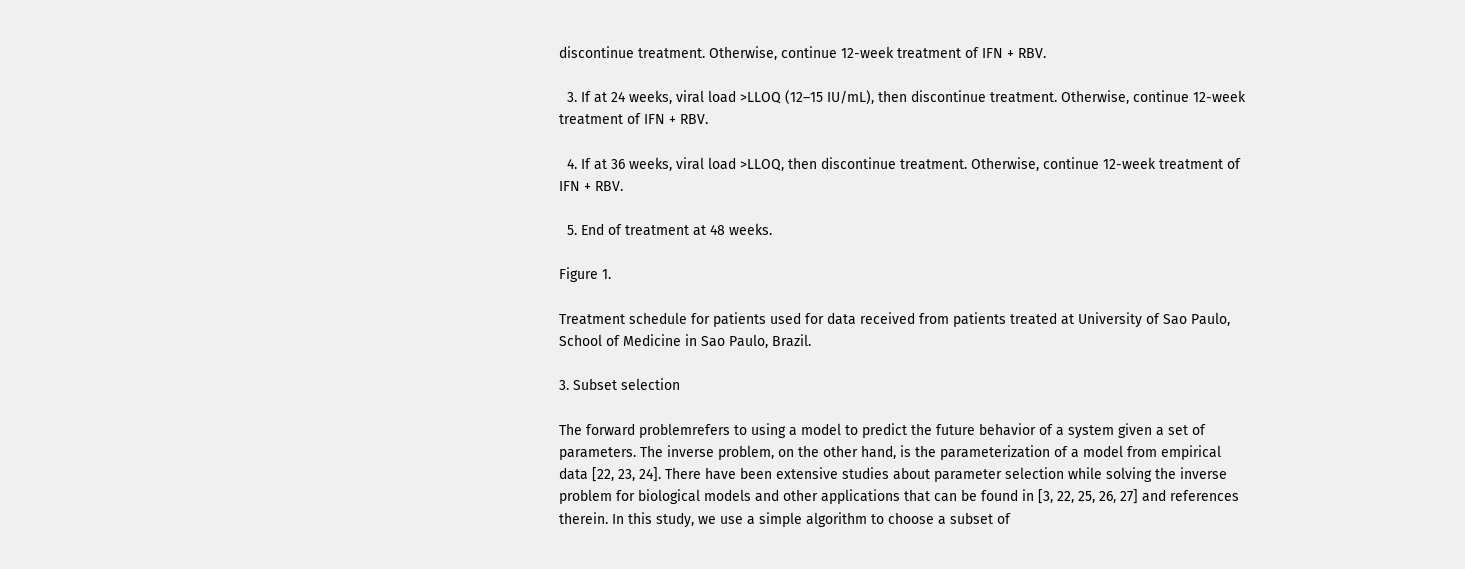discontinue treatment. Otherwise, continue 12-week treatment of IFN + RBV.

  3. If at 24 weeks, viral load >LLOQ (12–15 IU/mL), then discontinue treatment. Otherwise, continue 12-week treatment of IFN + RBV.

  4. If at 36 weeks, viral load >LLOQ, then discontinue treatment. Otherwise, continue 12-week treatment of IFN + RBV.

  5. End of treatment at 48 weeks.

Figure 1.

Treatment schedule for patients used for data received from patients treated at University of Sao Paulo, School of Medicine in Sao Paulo, Brazil.

3. Subset selection

The forward problemrefers to using a model to predict the future behavior of a system given a set of parameters. The inverse problem, on the other hand, is the parameterization of a model from empirical data [22, 23, 24]. There have been extensive studies about parameter selection while solving the inverse problem for biological models and other applications that can be found in [3, 22, 25, 26, 27] and references therein. In this study, we use a simple algorithm to choose a subset of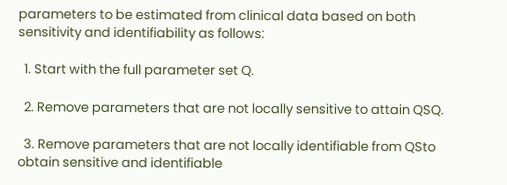parameters to be estimated from clinical data based on both sensitivity and identifiability as follows:

  1. Start with the full parameter set Q.

  2. Remove parameters that are not locally sensitive to attain QSQ.

  3. Remove parameters that are not locally identifiable from QSto obtain sensitive and identifiable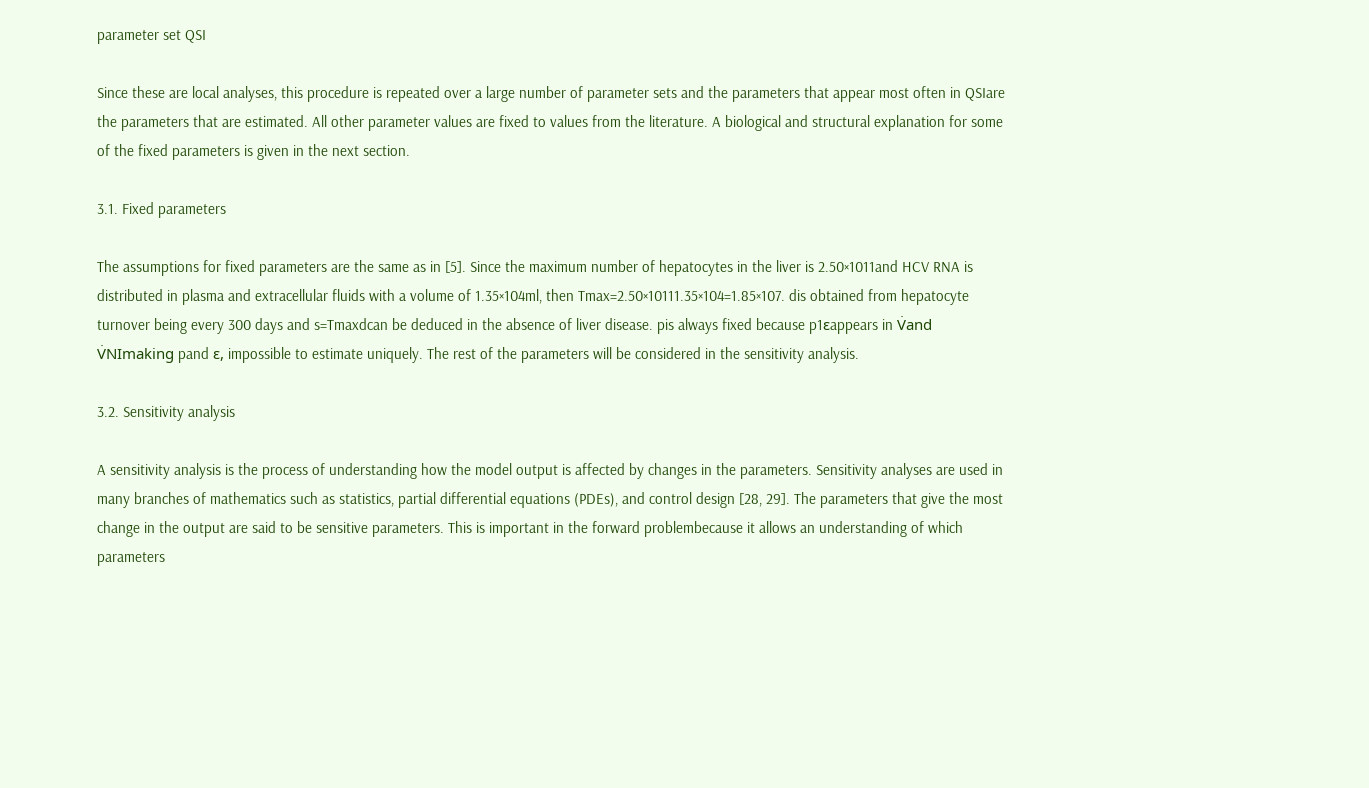parameter set QSI

Since these are local analyses, this procedure is repeated over a large number of parameter sets and the parameters that appear most often in QSIare the parameters that are estimated. All other parameter values are fixed to values from the literature. A biological and structural explanation for some of the fixed parameters is given in the next section.

3.1. Fixed parameters

The assumptions for fixed parameters are the same as in [5]. Since the maximum number of hepatocytes in the liver is 2.50×1011and HCV RNA is distributed in plasma and extracellular fluids with a volume of 1.35×104ml, then Tmax=2.50×10111.35×104=1.85×107. dis obtained from hepatocyte turnover being every 300 days and s=Tmaxdcan be deduced in the absence of liver disease. pis always fixed because p1εappears in V̇and V̇NImaking pand ε, impossible to estimate uniquely. The rest of the parameters will be considered in the sensitivity analysis.

3.2. Sensitivity analysis

A sensitivity analysis is the process of understanding how the model output is affected by changes in the parameters. Sensitivity analyses are used in many branches of mathematics such as statistics, partial differential equations (PDEs), and control design [28, 29]. The parameters that give the most change in the output are said to be sensitive parameters. This is important in the forward problembecause it allows an understanding of which parameters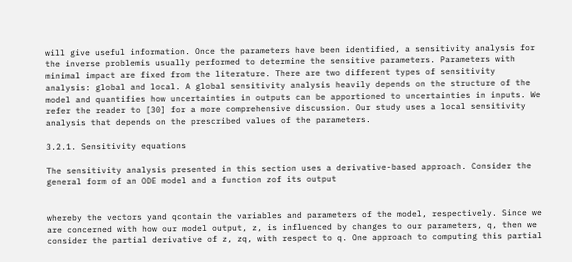will give useful information. Once the parameters have been identified, a sensitivity analysis for the inverse problemis usually performed to determine the sensitive parameters. Parameters with minimal impact are fixed from the literature. There are two different types of sensitivity analysis: global and local. A global sensitivity analysis heavily depends on the structure of the model and quantifies how uncertainties in outputs can be apportioned to uncertainties in inputs. We refer the reader to [30] for a more comprehensive discussion. Our study uses a local sensitivity analysis that depends on the prescribed values of the parameters.

3.2.1. Sensitivity equations

The sensitivity analysis presented in this section uses a derivative-based approach. Consider the general form of an ODE model and a function zof its output


whereby the vectors yand qcontain the variables and parameters of the model, respectively. Since we are concerned with how our model output, z, is influenced by changes to our parameters, q, then we consider the partial derivative of z, zq, with respect to q. One approach to computing this partial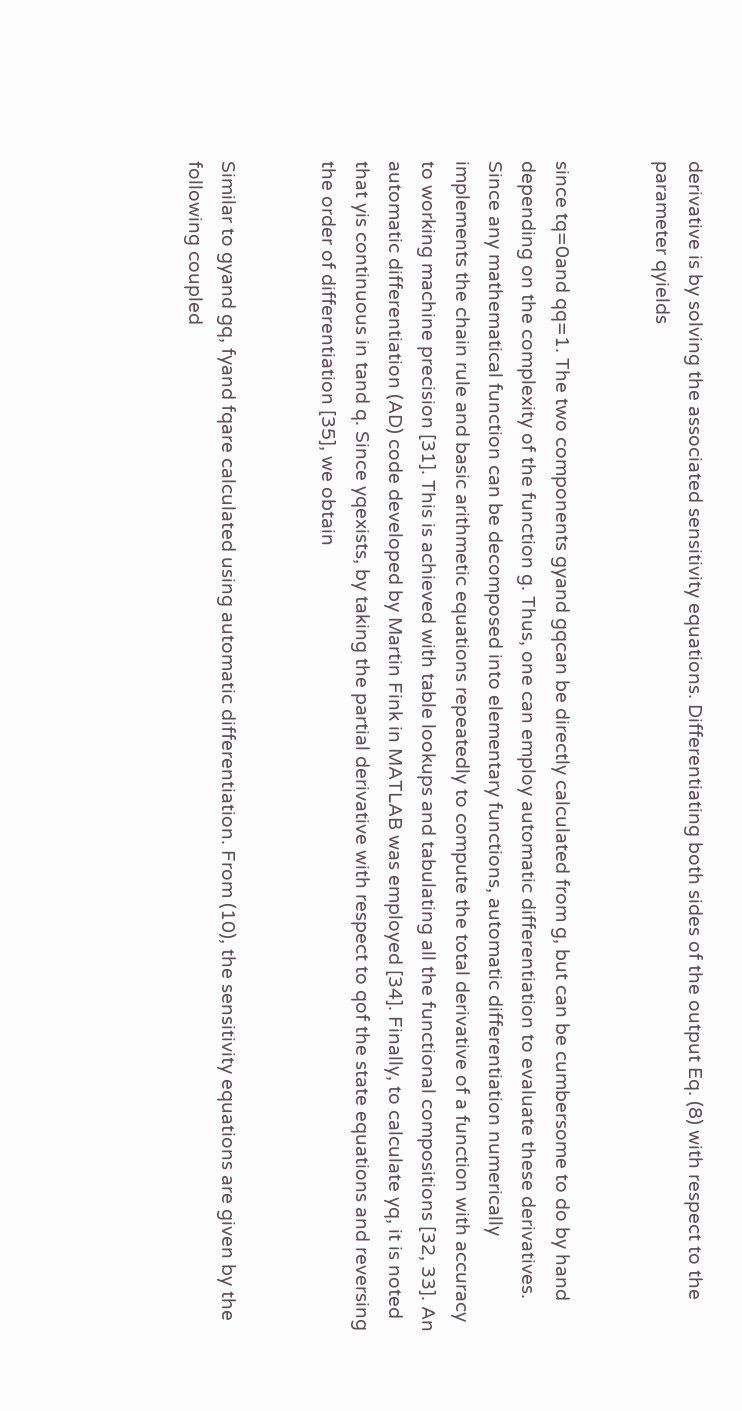derivative is by solving the associated sensitivity equations. Differentiating both sides of the output Eq. (8) with respect to the parameter qyields


since tq=0and qq=1. The two components gyand gqcan be directly calculated from g, but can be cumbersome to do by hand depending on the complexity of the function g. Thus, one can employ automatic differentiation to evaluate these derivatives. Since any mathematical function can be decomposed into elementary functions, automatic differentiation numerically implements the chain rule and basic arithmetic equations repeatedly to compute the total derivative of a function with accuracy to working machine precision [31]. This is achieved with table lookups and tabulating all the functional compositions [32, 33]. An automatic differentiation (AD) code developed by Martin Fink in MATLAB was employed [34]. Finally, to calculate yq, it is noted that yis continuous in tand q. Since yqexists, by taking the partial derivative with respect to qof the state equations and reversing the order of differentiation [35], we obtain


Similar to gyand gq, fyand fqare calculated using automatic differentiation. From (10), the sensitivity equations are given by the following coupled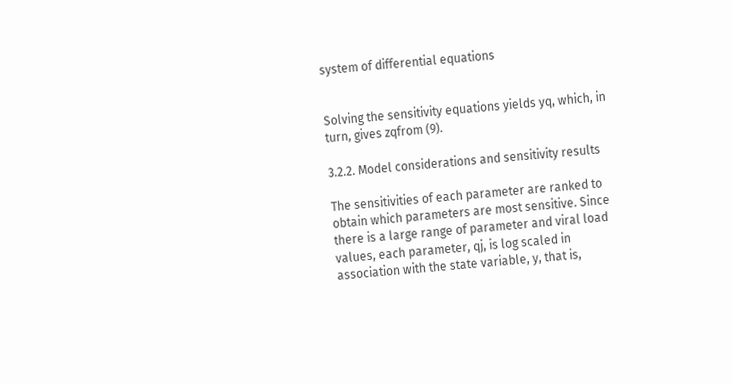system of differential equations


Solving the sensitivity equations yields yq, which, in turn, gives zqfrom (9).

3.2.2. Model considerations and sensitivity results

The sensitivities of each parameter are ranked to obtain which parameters are most sensitive. Since there is a large range of parameter and viral load values, each parameter, qj, is log scaled in association with the state variable, y, that is,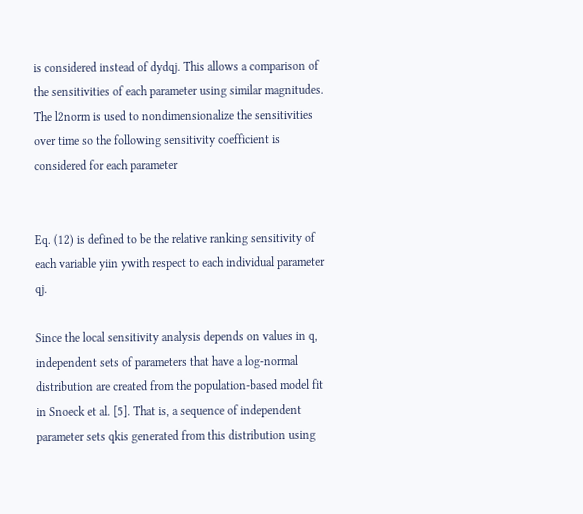is considered instead of dydqj. This allows a comparison of the sensitivities of each parameter using similar magnitudes. The l2norm is used to nondimensionalize the sensitivities over time so the following sensitivity coefficient is considered for each parameter


Eq. (12) is defined to be the relative ranking sensitivity of each variable yiin ywith respect to each individual parameter qj.

Since the local sensitivity analysis depends on values in q, independent sets of parameters that have a log-normal distribution are created from the population-based model fit in Snoeck et al. [5]. That is, a sequence of independent parameter sets qkis generated from this distribution using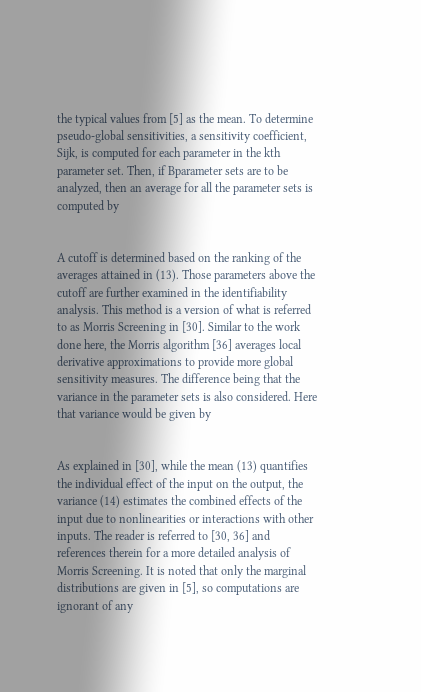the typical values from [5] as the mean. To determine pseudo-global sensitivities, a sensitivity coefficient, Sijk, is computed for each parameter in the kth parameter set. Then, if Bparameter sets are to be analyzed, then an average for all the parameter sets is computed by


A cutoff is determined based on the ranking of the averages attained in (13). Those parameters above the cutoff are further examined in the identifiability analysis. This method is a version of what is referred to as Morris Screening in [30]. Similar to the work done here, the Morris algorithm [36] averages local derivative approximations to provide more global sensitivity measures. The difference being that the variance in the parameter sets is also considered. Here that variance would be given by


As explained in [30], while the mean (13) quantifies the individual effect of the input on the output, the variance (14) estimates the combined effects of the input due to nonlinearities or interactions with other inputs. The reader is referred to [30, 36] and references therein for a more detailed analysis of Morris Screening. It is noted that only the marginal distributions are given in [5], so computations are ignorant of any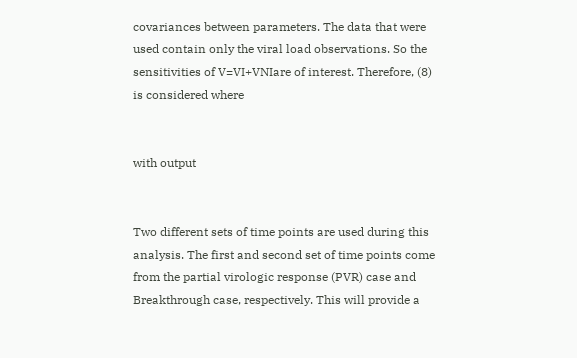covariances between parameters. The data that were used contain only the viral load observations. So the sensitivities of V=VI+VNIare of interest. Therefore, (8) is considered where


with output


Two different sets of time points are used during this analysis. The first and second set of time points come from the partial virologic response (PVR) case and Breakthrough case, respectively. This will provide a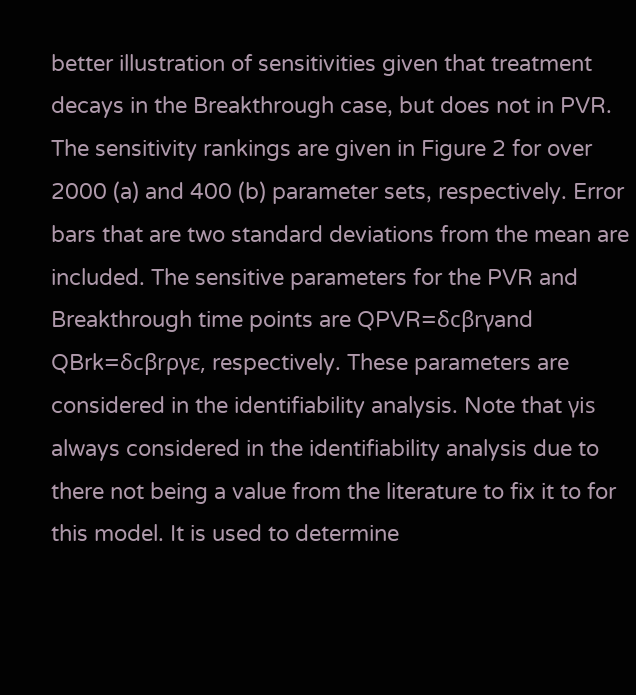better illustration of sensitivities given that treatment decays in the Breakthrough case, but does not in PVR. The sensitivity rankings are given in Figure 2 for over 2000 (a) and 400 (b) parameter sets, respectively. Error bars that are two standard deviations from the mean are included. The sensitive parameters for the PVR and Breakthrough time points are QPVR=δcβrγand QBrk=δcβrργε, respectively. These parameters are considered in the identifiability analysis. Note that γis always considered in the identifiability analysis due to there not being a value from the literature to fix it to for this model. It is used to determine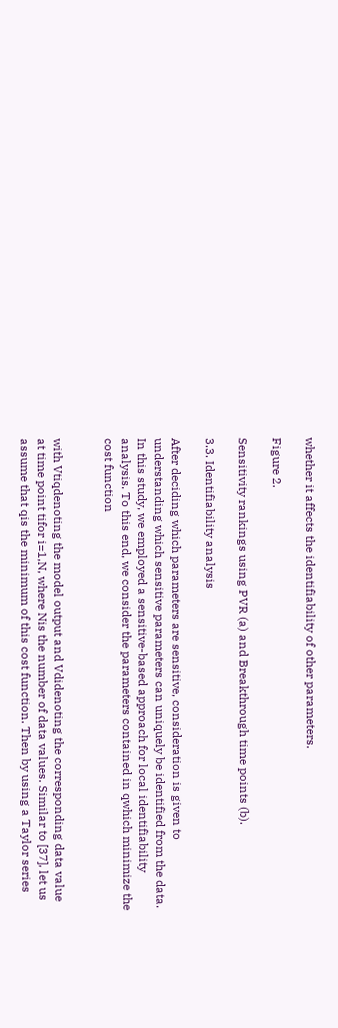whether it affects the identifiability of other parameters.

Figure 2.

Sensitivity rankings using PVR (a) and Breakthrough time points (b).

3.3. Identifiability analysis

After deciding which parameters are sensitive, consideration is given to understanding which sensitive parameters can uniquely be identified from the data. In this study, we employed a sensitive-based approach for local identifiability analysis. To this end, we consider the parameters contained in qwhich minimize the cost function


with Vtiqdenoting the model output and Vdidenoting the corresponding data value at time point tifor i=1,N, where Nis the number of data values. Similar to [37], let us assume that qis the minimum of this cost function. Then by using a Taylor series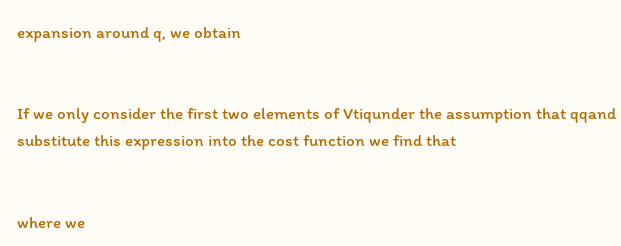expansion around q, we obtain


If we only consider the first two elements of Vtiqunder the assumption that qqand substitute this expression into the cost function we find that


where we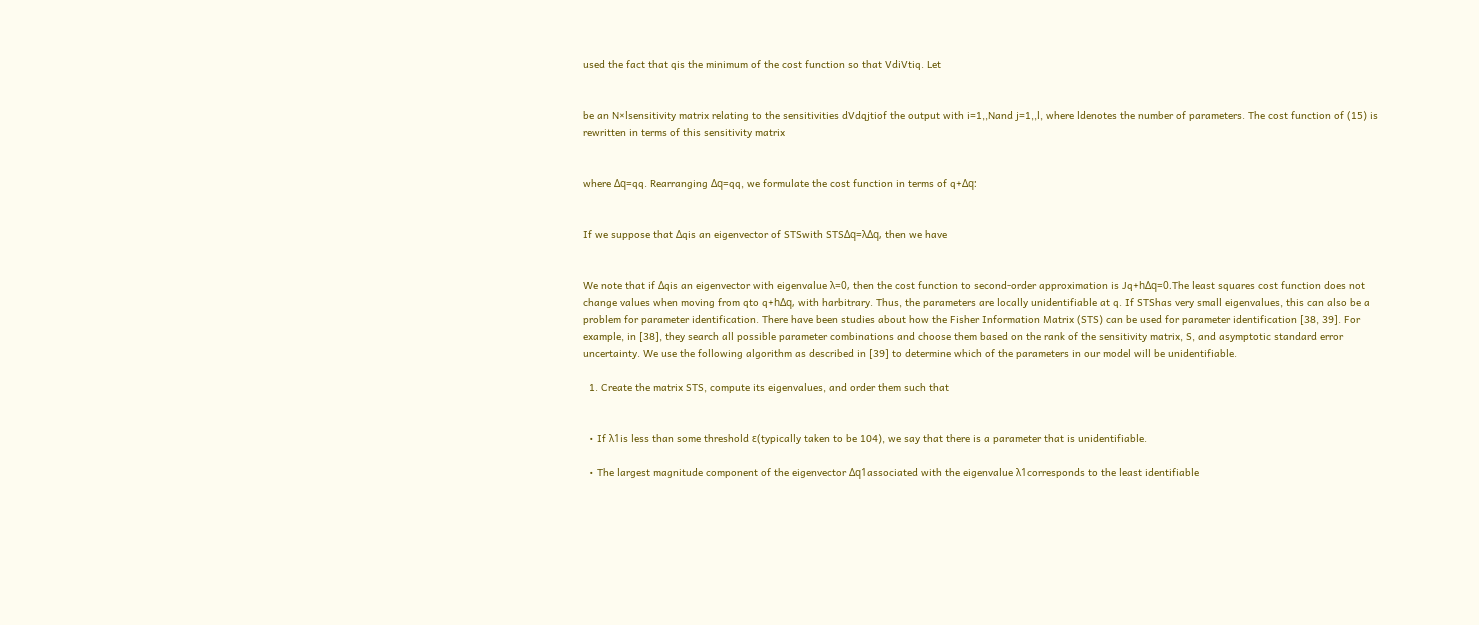used the fact that qis the minimum of the cost function so that VdiVtiq. Let


be an N×lsensitivity matrix relating to the sensitivities dVdqjtiof the output with i=1,,Nand j=1,,l, where ldenotes the number of parameters. The cost function of (15) is rewritten in terms of this sensitivity matrix


where Δq=qq. Rearranging Δq=qq, we formulate the cost function in terms of q+Δq:


If we suppose that Δqis an eigenvector of STSwith STSΔq=λΔq, then we have


We note that if Δqis an eigenvector with eigenvalue λ=0, then the cost function to second-order approximation is Jq+hΔq=0.The least squares cost function does not change values when moving from qto q+hΔq, with harbitrary. Thus, the parameters are locally unidentifiable at q. If STShas very small eigenvalues, this can also be a problem for parameter identification. There have been studies about how the Fisher Information Matrix (STS) can be used for parameter identification [38, 39]. For example, in [38], they search all possible parameter combinations and choose them based on the rank of the sensitivity matrix, S, and asymptotic standard error uncertainty. We use the following algorithm as described in [39] to determine which of the parameters in our model will be unidentifiable.

  1. Create the matrix STS, compute its eigenvalues, and order them such that


  • If λ1is less than some threshold ε(typically taken to be 104), we say that there is a parameter that is unidentifiable.

  • The largest magnitude component of the eigenvector Δq1associated with the eigenvalue λ1corresponds to the least identifiable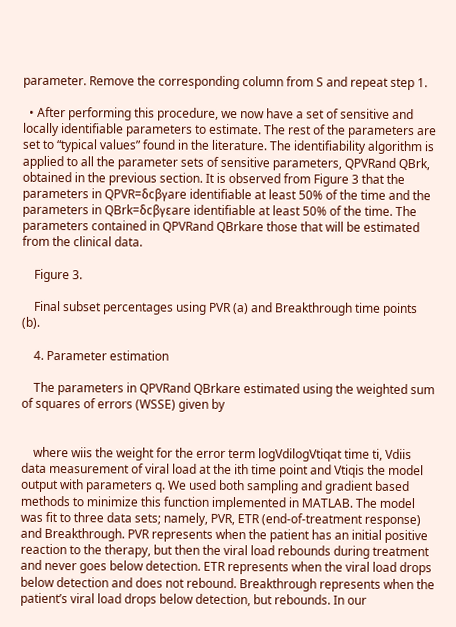parameter. Remove the corresponding column from S and repeat step 1.

  • After performing this procedure, we now have a set of sensitive and locally identifiable parameters to estimate. The rest of the parameters are set to “typical values” found in the literature. The identifiability algorithm is applied to all the parameter sets of sensitive parameters, QPVRand QBrk, obtained in the previous section. It is observed from Figure 3 that the parameters in QPVR=δcβγare identifiable at least 50% of the time and the parameters in QBrk=δcβγεare identifiable at least 50% of the time. The parameters contained in QPVRand QBrkare those that will be estimated from the clinical data.

    Figure 3.

    Final subset percentages using PVR (a) and Breakthrough time points (b).

    4. Parameter estimation

    The parameters in QPVRand QBrkare estimated using the weighted sum of squares of errors (WSSE) given by


    where wiis the weight for the error term logVdilogVtiqat time ti, Vdiis data measurement of viral load at the ith time point and Vtiqis the model output with parameters q. We used both sampling and gradient based methods to minimize this function implemented in MATLAB. The model was fit to three data sets; namely, PVR, ETR (end-of-treatment response) and Breakthrough. PVR represents when the patient has an initial positive reaction to the therapy, but then the viral load rebounds during treatment and never goes below detection. ETR represents when the viral load drops below detection and does not rebound. Breakthrough represents when the patient’s viral load drops below detection, but rebounds. In our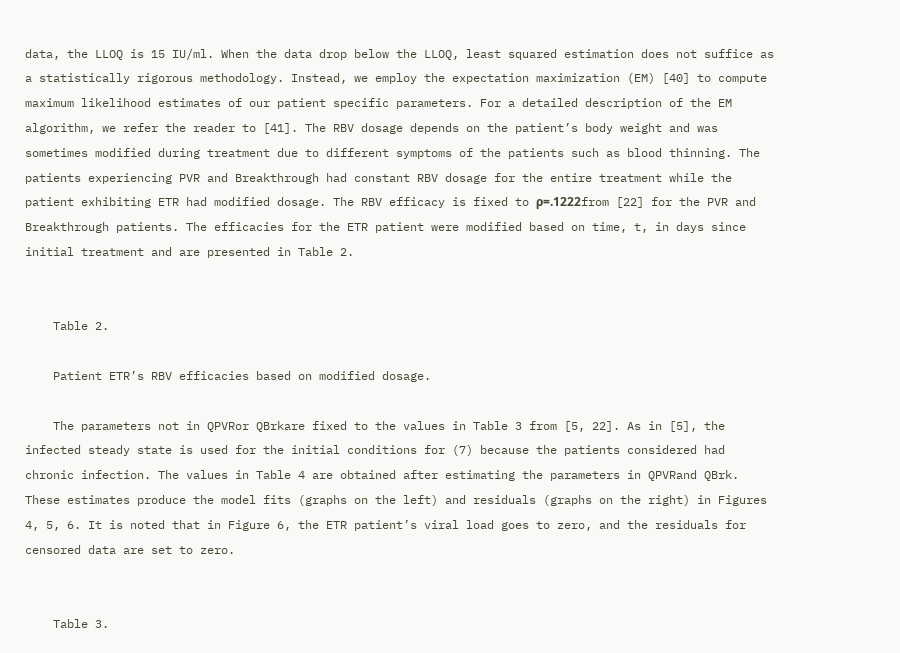data, the LLOQ is 15 IU/ml. When the data drop below the LLOQ, least squared estimation does not suffice as a statistically rigorous methodology. Instead, we employ the expectation maximization (EM) [40] to compute maximum likelihood estimates of our patient specific parameters. For a detailed description of the EM algorithm, we refer the reader to [41]. The RBV dosage depends on the patient’s body weight and was sometimes modified during treatment due to different symptoms of the patients such as blood thinning. The patients experiencing PVR and Breakthrough had constant RBV dosage for the entire treatment while the patient exhibiting ETR had modified dosage. The RBV efficacy is fixed to ρ=.1222from [22] for the PVR and Breakthrough patients. The efficacies for the ETR patient were modified based on time, t, in days since initial treatment and are presented in Table 2.


    Table 2.

    Patient ETR’s RBV efficacies based on modified dosage.

    The parameters not in QPVRor QBrkare fixed to the values in Table 3 from [5, 22]. As in [5], the infected steady state is used for the initial conditions for (7) because the patients considered had chronic infection. The values in Table 4 are obtained after estimating the parameters in QPVRand QBrk. These estimates produce the model fits (graphs on the left) and residuals (graphs on the right) in Figures 4, 5, 6. It is noted that in Figure 6, the ETR patient’s viral load goes to zero, and the residuals for censored data are set to zero.


    Table 3.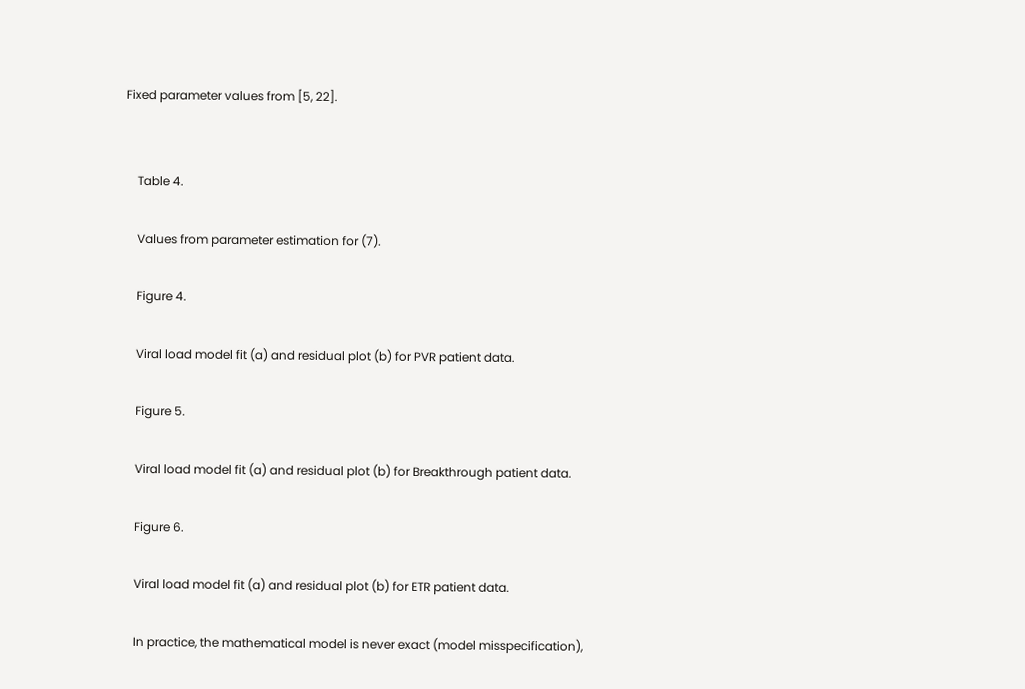Fixed parameter values from [5, 22].


    Table 4.

    Values from parameter estimation for (7).

    Figure 4.

    Viral load model fit (a) and residual plot (b) for PVR patient data.

    Figure 5.

    Viral load model fit (a) and residual plot (b) for Breakthrough patient data.

    Figure 6.

    Viral load model fit (a) and residual plot (b) for ETR patient data.

    In practice, the mathematical model is never exact (model misspecification),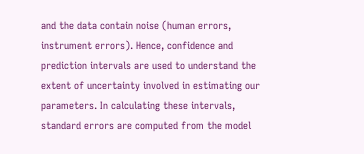and the data contain noise (human errors, instrument errors). Hence, confidence and prediction intervals are used to understand the extent of uncertainty involved in estimating our parameters. In calculating these intervals, standard errors are computed from the model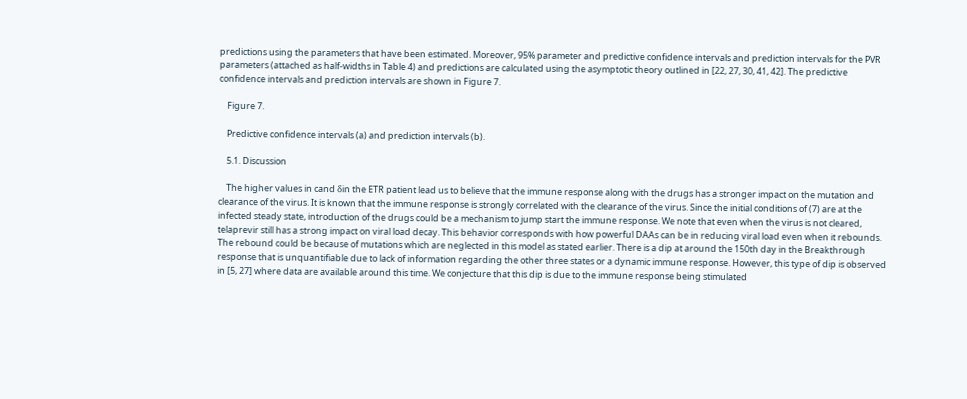predictions using the parameters that have been estimated. Moreover, 95% parameter and predictive confidence intervals and prediction intervals for the PVR parameters (attached as half-widths in Table 4) and predictions are calculated using the asymptotic theory outlined in [22, 27, 30, 41, 42]. The predictive confidence intervals and prediction intervals are shown in Figure 7.

    Figure 7.

    Predictive confidence intervals (a) and prediction intervals (b).

    5.1. Discussion

    The higher values in cand δin the ETR patient lead us to believe that the immune response along with the drugs has a stronger impact on the mutation and clearance of the virus. It is known that the immune response is strongly correlated with the clearance of the virus. Since the initial conditions of (7) are at the infected steady state, introduction of the drugs could be a mechanism to jump start the immune response. We note that even when the virus is not cleared, telaprevir still has a strong impact on viral load decay. This behavior corresponds with how powerful DAAs can be in reducing viral load even when it rebounds. The rebound could be because of mutations which are neglected in this model as stated earlier. There is a dip at around the 150th day in the Breakthrough response that is unquantifiable due to lack of information regarding the other three states or a dynamic immune response. However, this type of dip is observed in [5, 27] where data are available around this time. We conjecture that this dip is due to the immune response being stimulated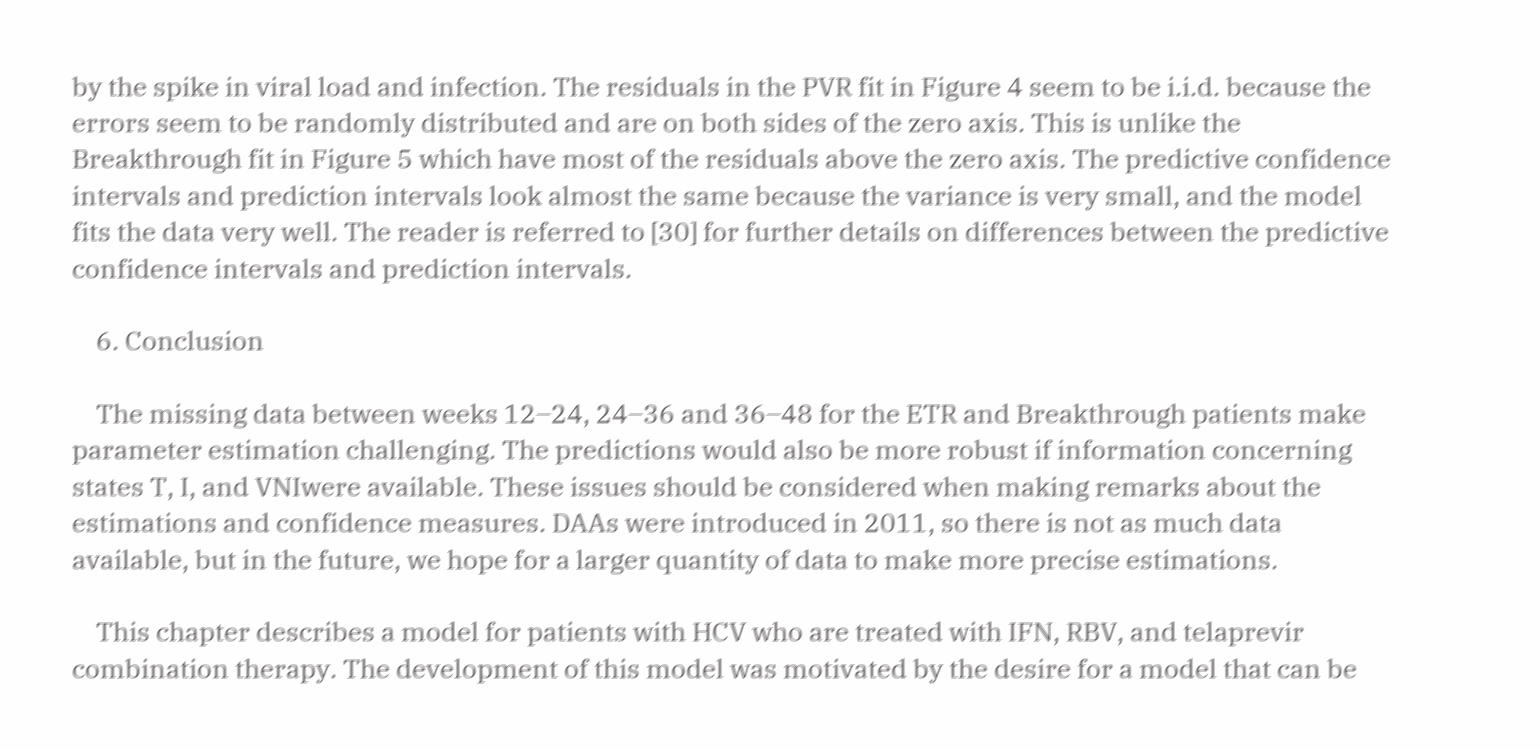by the spike in viral load and infection. The residuals in the PVR fit in Figure 4 seem to be i.i.d. because the errors seem to be randomly distributed and are on both sides of the zero axis. This is unlike the Breakthrough fit in Figure 5 which have most of the residuals above the zero axis. The predictive confidence intervals and prediction intervals look almost the same because the variance is very small, and the model fits the data very well. The reader is referred to [30] for further details on differences between the predictive confidence intervals and prediction intervals.

    6. Conclusion

    The missing data between weeks 12–24, 24–36 and 36–48 for the ETR and Breakthrough patients make parameter estimation challenging. The predictions would also be more robust if information concerning states T, I, and VNIwere available. These issues should be considered when making remarks about the estimations and confidence measures. DAAs were introduced in 2011, so there is not as much data available, but in the future, we hope for a larger quantity of data to make more precise estimations.

    This chapter describes a model for patients with HCV who are treated with IFN, RBV, and telaprevir combination therapy. The development of this model was motivated by the desire for a model that can be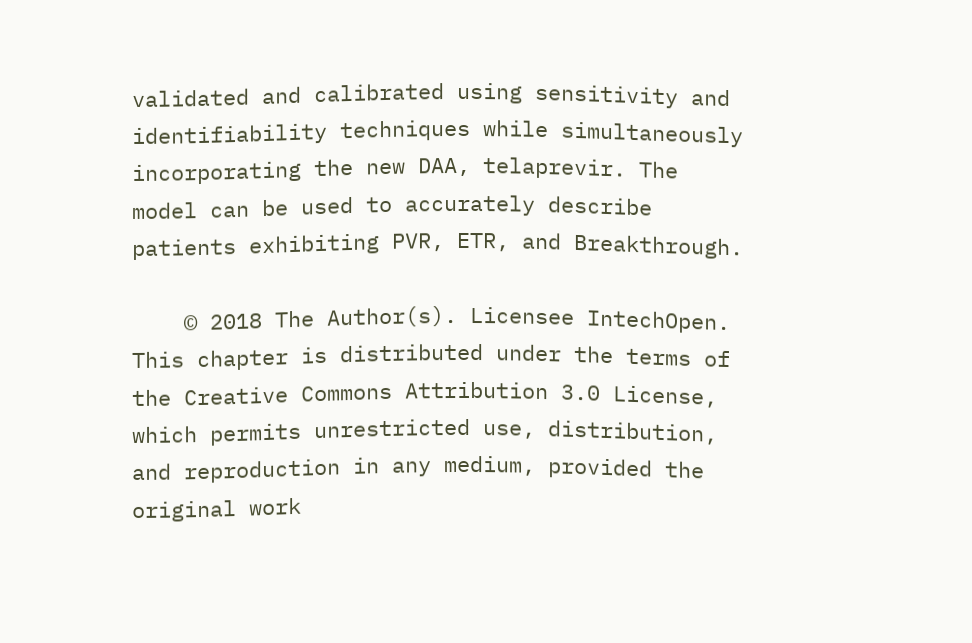validated and calibrated using sensitivity and identifiability techniques while simultaneously incorporating the new DAA, telaprevir. The model can be used to accurately describe patients exhibiting PVR, ETR, and Breakthrough.

    © 2018 The Author(s). Licensee IntechOpen. This chapter is distributed under the terms of the Creative Commons Attribution 3.0 License, which permits unrestricted use, distribution, and reproduction in any medium, provided the original work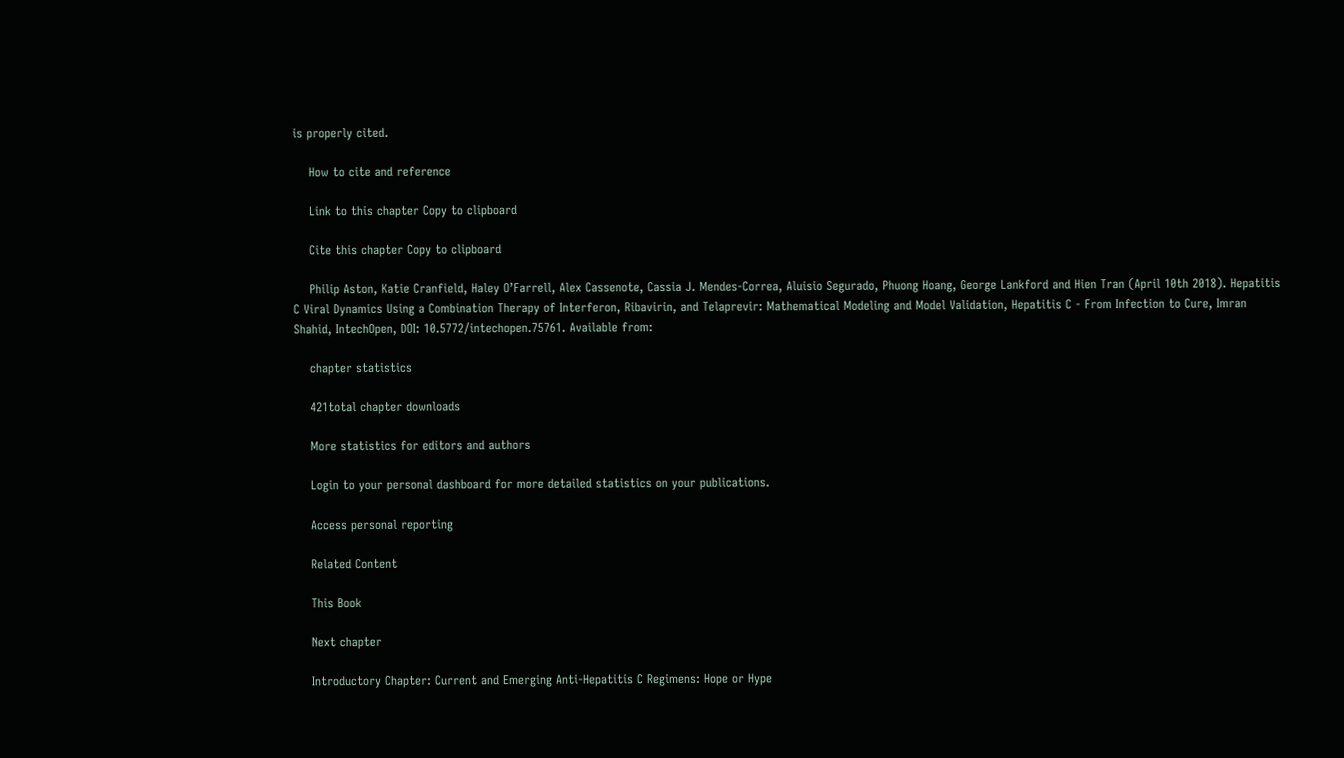is properly cited.

    How to cite and reference

    Link to this chapter Copy to clipboard

    Cite this chapter Copy to clipboard

    Philip Aston, Katie Cranfield, Haley O’Farrell, Alex Cassenote, Cassia J. Mendes-Correa, Aluisio Segurado, Phuong Hoang, George Lankford and Hien Tran (April 10th 2018). Hepatitis C Viral Dynamics Using a Combination Therapy of Interferon, Ribavirin, and Telaprevir: Mathematical Modeling and Model Validation, Hepatitis C - From Infection to Cure, Imran Shahid, IntechOpen, DOI: 10.5772/intechopen.75761. Available from:

    chapter statistics

    421total chapter downloads

    More statistics for editors and authors

    Login to your personal dashboard for more detailed statistics on your publications.

    Access personal reporting

    Related Content

    This Book

    Next chapter

    Introductory Chapter: Current and Emerging Anti-Hepatitis C Regimens: Hope or Hype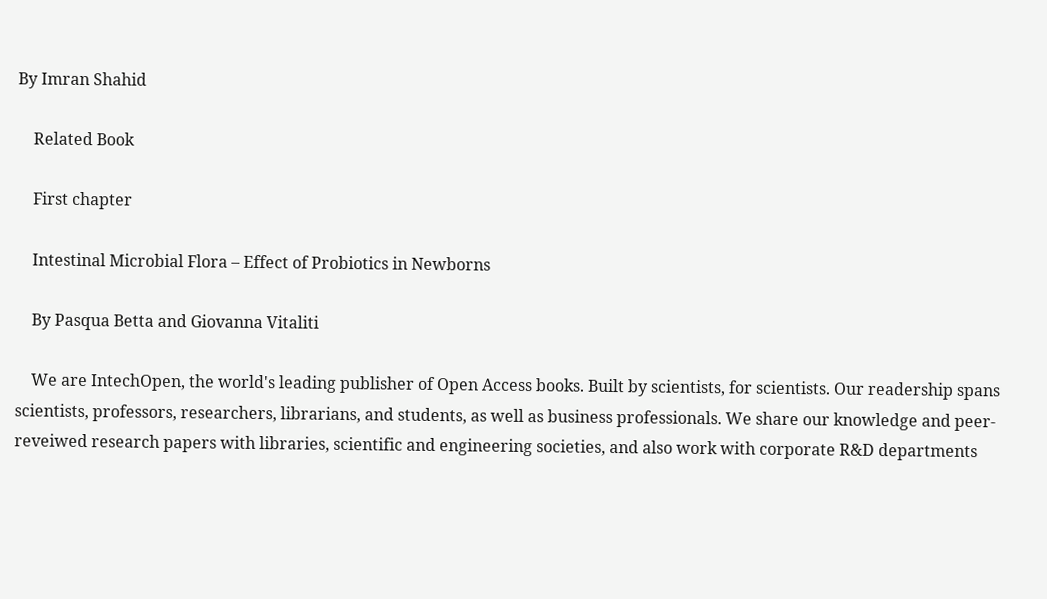By Imran Shahid

    Related Book

    First chapter

    Intestinal Microbial Flora – Effect of Probiotics in Newborns

    By Pasqua Betta and Giovanna Vitaliti

    We are IntechOpen, the world's leading publisher of Open Access books. Built by scientists, for scientists. Our readership spans scientists, professors, researchers, librarians, and students, as well as business professionals. We share our knowledge and peer-reveiwed research papers with libraries, scientific and engineering societies, and also work with corporate R&D departments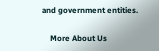and government entities.

    More About Us